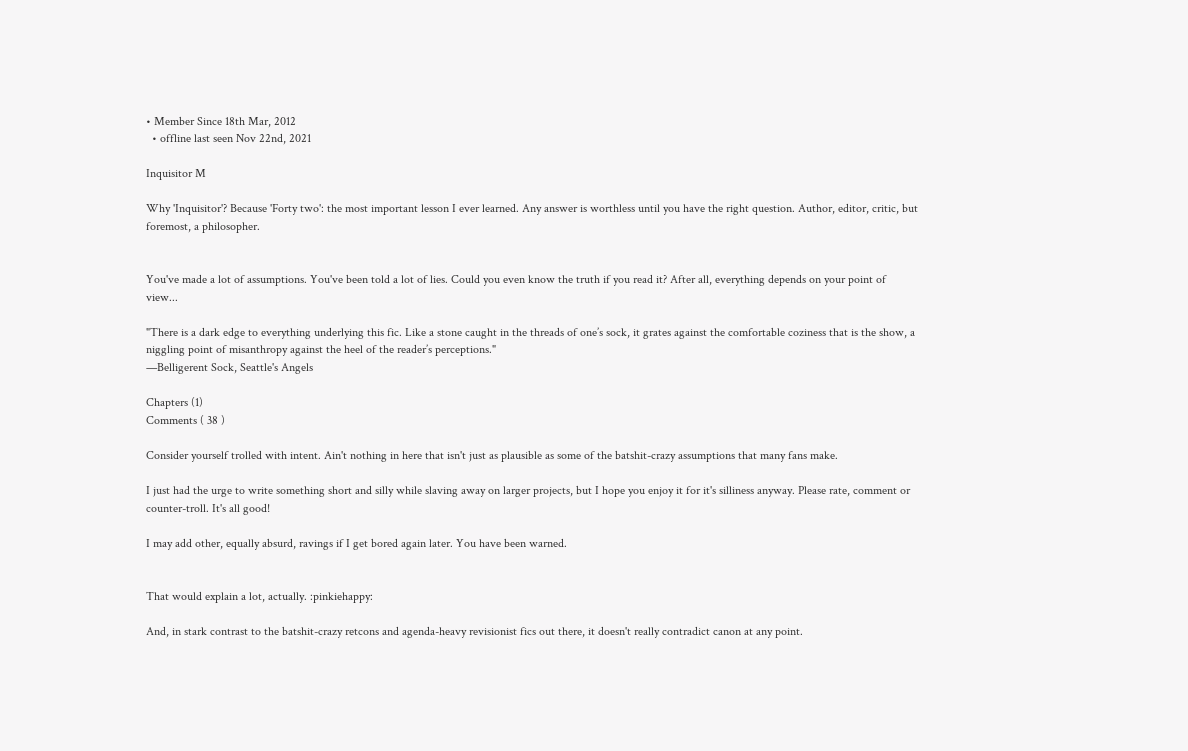• Member Since 18th Mar, 2012
  • offline last seen Nov 22nd, 2021

Inquisitor M

Why 'Inquisitor'? Because 'Forty two': the most important lesson I ever learned. Any answer is worthless until you have the right question. Author, editor, critic, but foremost, a philosopher.


You've made a lot of assumptions. You've been told a lot of lies. Could you even know the truth if you read it? After all, everything depends on your point of view...

"There is a dark edge to everything underlying this fic. Like a stone caught in the threads of one’s sock, it grates against the comfortable coziness that is the show, a niggling point of misanthropy against the heel of the reader’s perceptions."
—Belligerent Sock, Seattle's Angels

Chapters (1)
Comments ( 38 )

Consider yourself trolled with intent. Ain't nothing in here that isn't just as plausible as some of the batshit-crazy assumptions that many fans make.

I just had the urge to write something short and silly while slaving away on larger projects, but I hope you enjoy it for it's silliness anyway. Please rate, comment or counter-troll. It's all good!

I may add other, equally absurd, ravings if I get bored again later. You have been warned.


That would explain a lot, actually. :pinkiehappy:

And, in stark contrast to the batshit-crazy retcons and agenda-heavy revisionist fics out there, it doesn't really contradict canon at any point.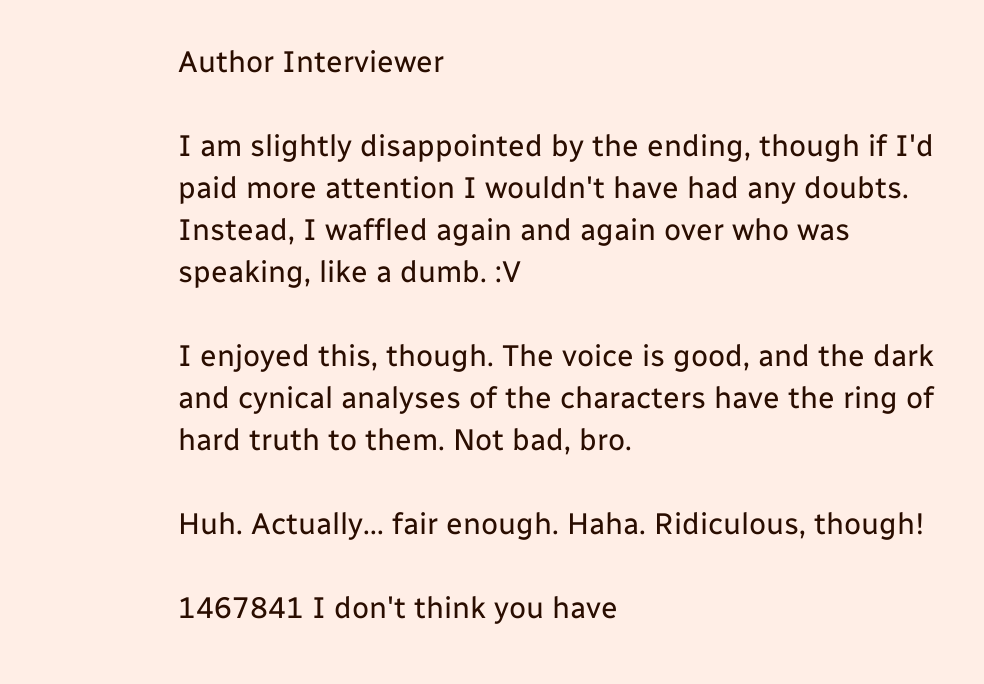Author Interviewer

I am slightly disappointed by the ending, though if I'd paid more attention I wouldn't have had any doubts. Instead, I waffled again and again over who was speaking, like a dumb. :V

I enjoyed this, though. The voice is good, and the dark and cynical analyses of the characters have the ring of hard truth to them. Not bad, bro.

Huh. Actually... fair enough. Haha. Ridiculous, though!

1467841 I don't think you have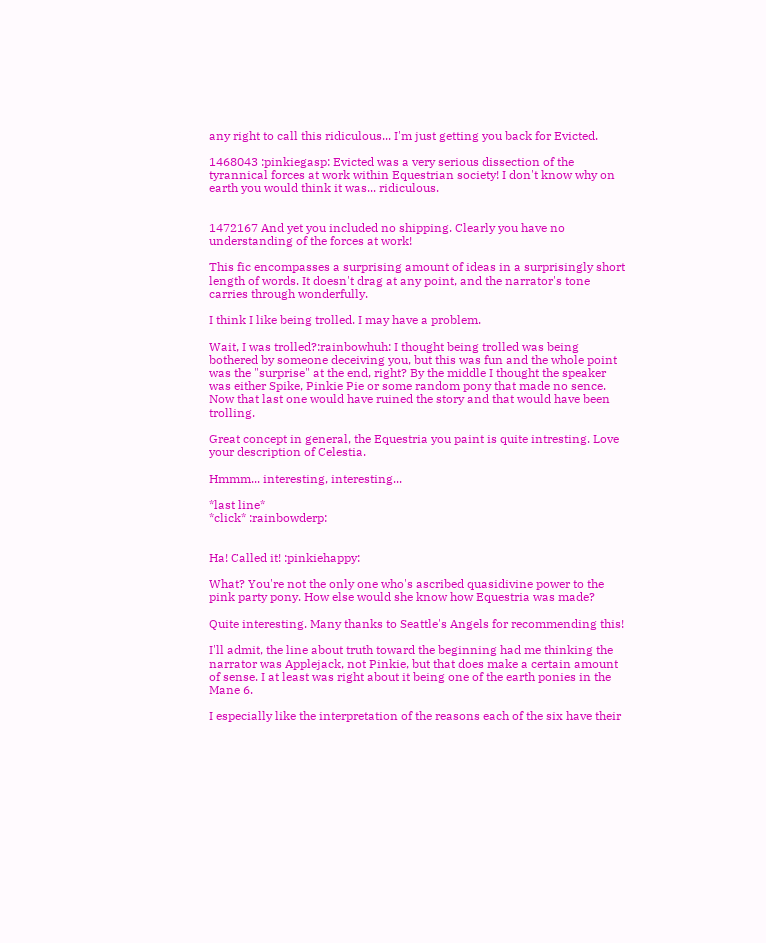any right to call this ridiculous... I'm just getting you back for Evicted.

1468043 :pinkiegasp: Evicted was a very serious dissection of the tyrannical forces at work within Equestrian society! I don't know why on earth you would think it was... ridiculous.


1472167 And yet you included no shipping. Clearly you have no understanding of the forces at work!

This fic encompasses a surprising amount of ideas in a surprisingly short length of words. It doesn't drag at any point, and the narrator's tone carries through wonderfully.

I think I like being trolled. I may have a problem.

Wait, I was trolled?:rainbowhuh: I thought being trolled was being bothered by someone deceiving you, but this was fun and the whole point was the "surprise" at the end, right? By the middle I thought the speaker was either Spike, Pinkie Pie or some random pony that made no sence. Now that last one would have ruined the story and that would have been trolling.

Great concept in general, the Equestria you paint is quite intresting. Love your description of Celestia.

Hmmm... interesting, interesting...

*last line*
*click* :rainbowderp:


Ha! Called it! :pinkiehappy:

What? You're not the only one who's ascribed quasidivine power to the pink party pony. How else would she know how Equestria was made?

Quite interesting. Many thanks to Seattle's Angels for recommending this!

I'll admit, the line about truth toward the beginning had me thinking the narrator was Applejack, not Pinkie, but that does make a certain amount of sense. I at least was right about it being one of the earth ponies in the Mane 6.

I especially like the interpretation of the reasons each of the six have their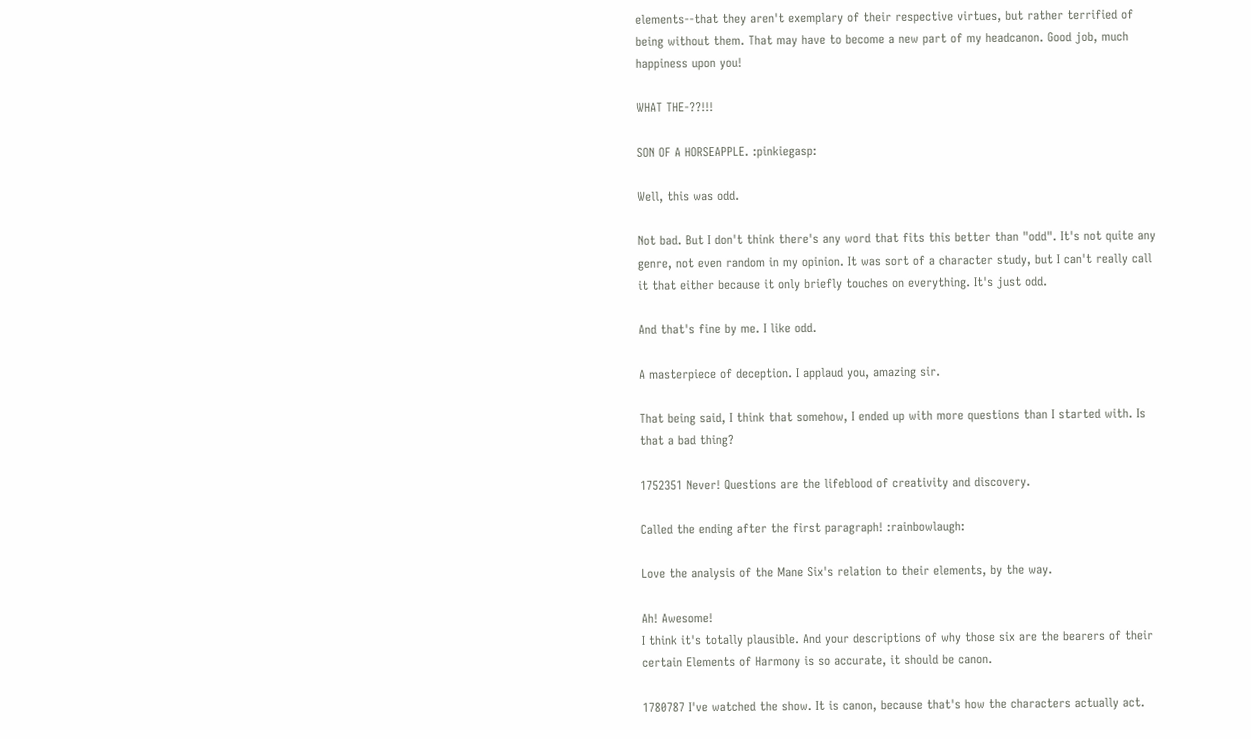elements--that they aren't exemplary of their respective virtues, but rather terrified of being without them. That may have to become a new part of my headcanon. Good job, much happiness upon you!

WHAT THE-??!!!

SON OF A HORSEAPPLE. :pinkiegasp:

Well, this was odd.

Not bad. But I don't think there's any word that fits this better than "odd". It's not quite any genre, not even random in my opinion. It was sort of a character study, but I can't really call it that either because it only briefly touches on everything. It's just odd.

And that's fine by me. I like odd.

A masterpiece of deception. I applaud you, amazing sir.

That being said, I think that somehow, I ended up with more questions than I started with. Is that a bad thing?

1752351 Never! Questions are the lifeblood of creativity and discovery.

Called the ending after the first paragraph! :rainbowlaugh:

Love the analysis of the Mane Six's relation to their elements, by the way.

Ah! Awesome!
I think it's totally plausible. And your descriptions of why those six are the bearers of their certain Elements of Harmony is so accurate, it should be canon.

1780787 I've watched the show. It is canon, because that's how the characters actually act.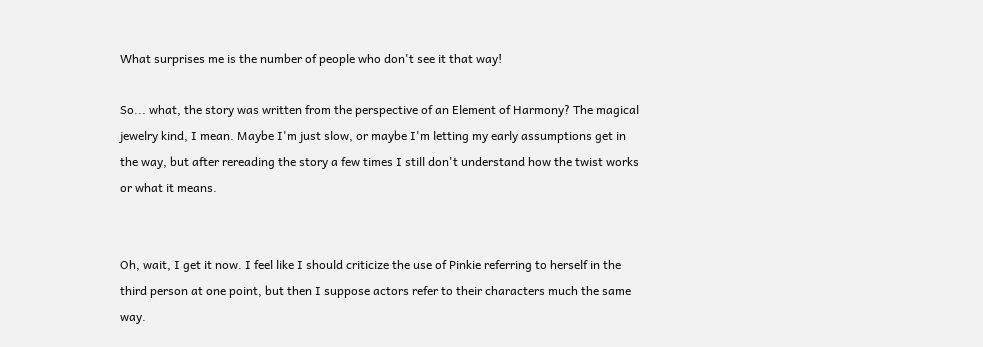What surprises me is the number of people who don't see it that way!

So... what, the story was written from the perspective of an Element of Harmony? The magical jewelry kind, I mean. Maybe I'm just slow, or maybe I'm letting my early assumptions get in the way, but after rereading the story a few times I still don't understand how the twist works or what it means.


Oh, wait, I get it now. I feel like I should criticize the use of Pinkie referring to herself in the third person at one point, but then I suppose actors refer to their characters much the same way.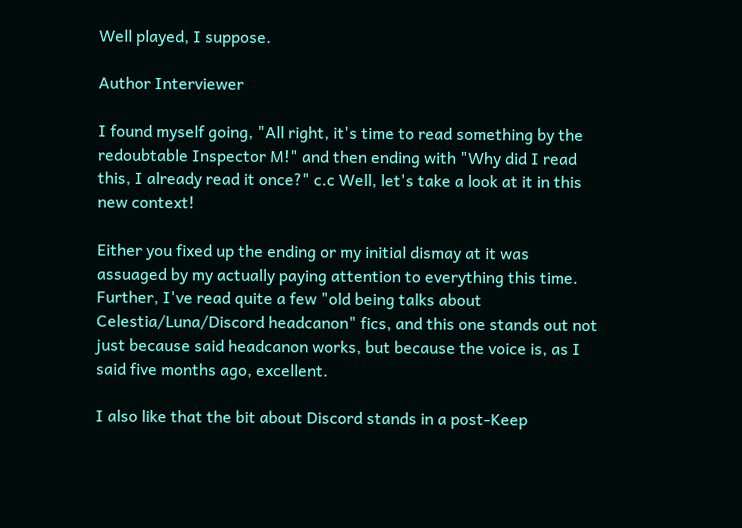Well played, I suppose.

Author Interviewer

I found myself going, "All right, it's time to read something by the redoubtable Inspector M!" and then ending with "Why did I read this, I already read it once?" c.c Well, let's take a look at it in this new context!

Either you fixed up the ending or my initial dismay at it was assuaged by my actually paying attention to everything this time. Further, I've read quite a few "old being talks about Celestia/Luna/Discord headcanon" fics, and this one stands out not just because said headcanon works, but because the voice is, as I said five months ago, excellent.

I also like that the bit about Discord stands in a post-Keep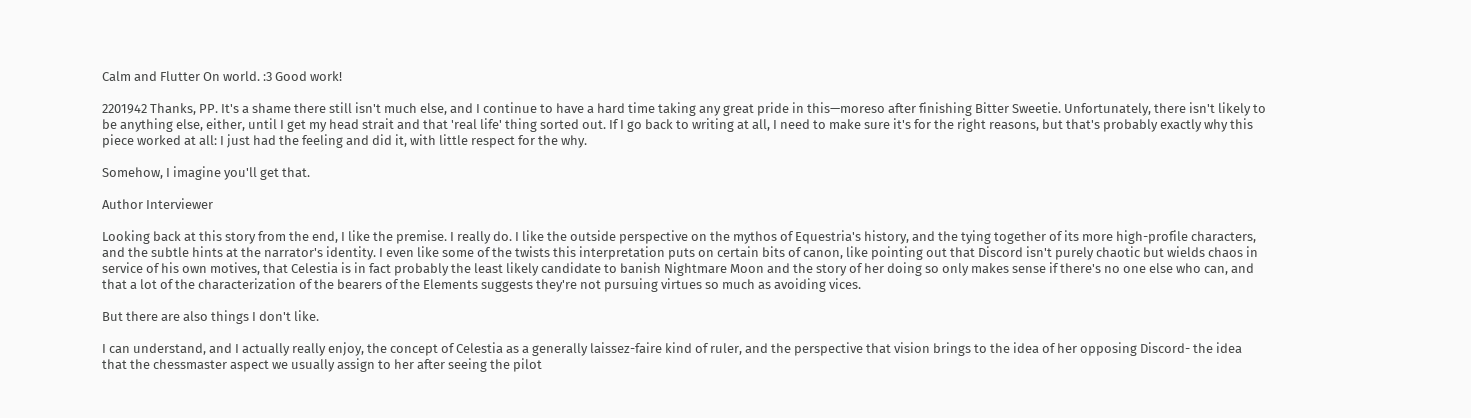Calm and Flutter On world. :3 Good work!

2201942 Thanks, PP. It's a shame there still isn't much else, and I continue to have a hard time taking any great pride in this—moreso after finishing Bitter Sweetie. Unfortunately, there isn't likely to be anything else, either, until I get my head strait and that 'real life' thing sorted out. If I go back to writing at all, I need to make sure it's for the right reasons, but that's probably exactly why this piece worked at all: I just had the feeling and did it, with little respect for the why.

Somehow, I imagine you'll get that.

Author Interviewer

Looking back at this story from the end, I like the premise. I really do. I like the outside perspective on the mythos of Equestria's history, and the tying together of its more high-profile characters, and the subtle hints at the narrator's identity. I even like some of the twists this interpretation puts on certain bits of canon, like pointing out that Discord isn't purely chaotic but wields chaos in service of his own motives, that Celestia is in fact probably the least likely candidate to banish Nightmare Moon and the story of her doing so only makes sense if there's no one else who can, and that a lot of the characterization of the bearers of the Elements suggests they're not pursuing virtues so much as avoiding vices.

But there are also things I don't like.

I can understand, and I actually really enjoy, the concept of Celestia as a generally laissez-faire kind of ruler, and the perspective that vision brings to the idea of her opposing Discord- the idea that the chessmaster aspect we usually assign to her after seeing the pilot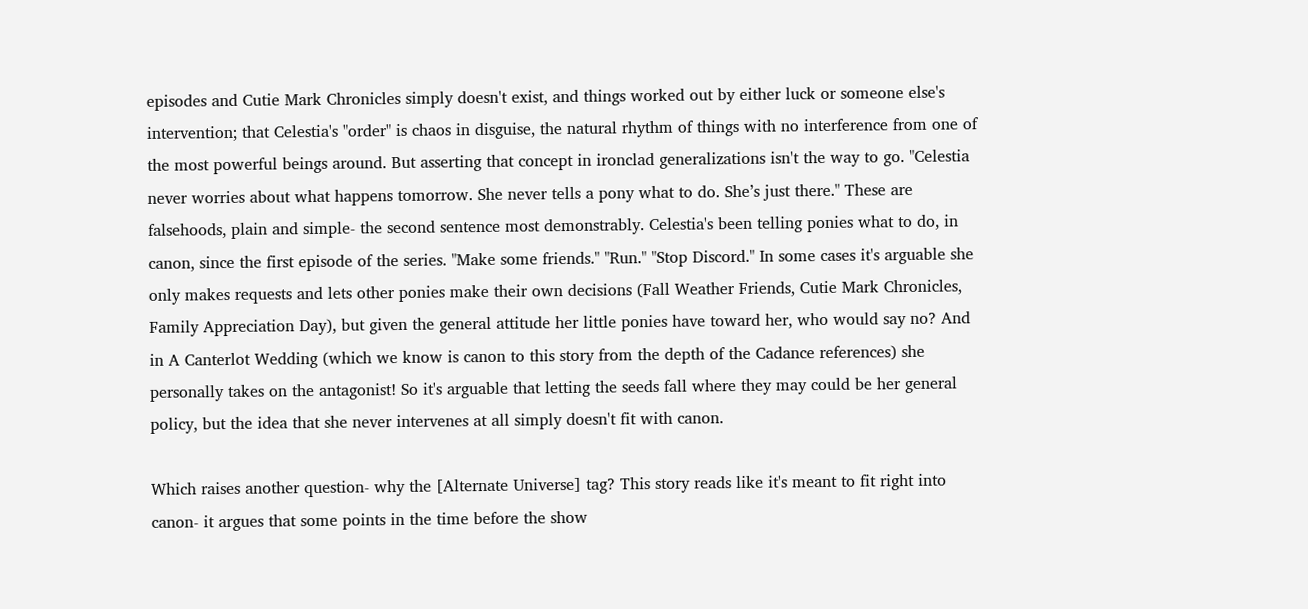episodes and Cutie Mark Chronicles simply doesn't exist, and things worked out by either luck or someone else's intervention; that Celestia's "order" is chaos in disguise, the natural rhythm of things with no interference from one of the most powerful beings around. But asserting that concept in ironclad generalizations isn't the way to go. "Celestia never worries about what happens tomorrow. She never tells a pony what to do. She’s just there." These are falsehoods, plain and simple- the second sentence most demonstrably. Celestia's been telling ponies what to do, in canon, since the first episode of the series. "Make some friends." "Run." "Stop Discord." In some cases it's arguable she only makes requests and lets other ponies make their own decisions (Fall Weather Friends, Cutie Mark Chronicles, Family Appreciation Day), but given the general attitude her little ponies have toward her, who would say no? And in A Canterlot Wedding (which we know is canon to this story from the depth of the Cadance references) she personally takes on the antagonist! So it's arguable that letting the seeds fall where they may could be her general policy, but the idea that she never intervenes at all simply doesn't fit with canon.

Which raises another question- why the [Alternate Universe] tag? This story reads like it's meant to fit right into canon- it argues that some points in the time before the show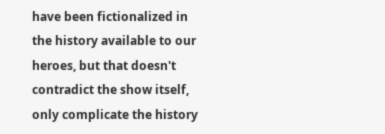have been fictionalized in the history available to our heroes, but that doesn't contradict the show itself, only complicate the history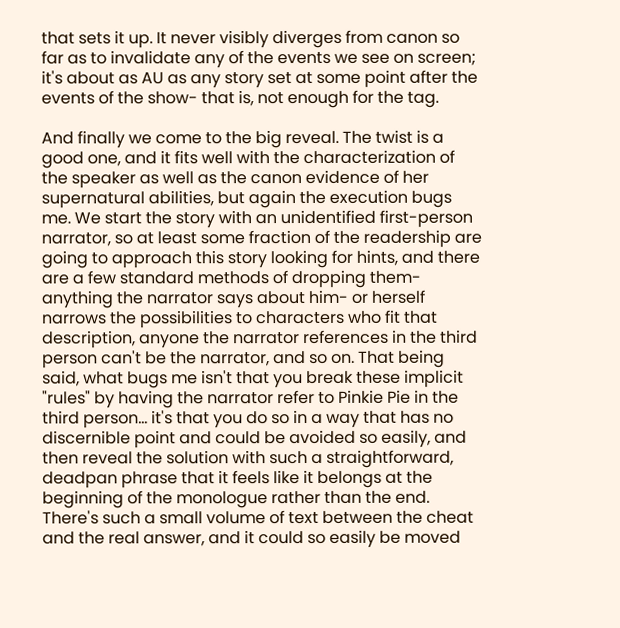that sets it up. It never visibly diverges from canon so far as to invalidate any of the events we see on screen; it's about as AU as any story set at some point after the events of the show- that is, not enough for the tag.

And finally we come to the big reveal. The twist is a good one, and it fits well with the characterization of the speaker as well as the canon evidence of her supernatural abilities, but again the execution bugs me. We start the story with an unidentified first-person narrator, so at least some fraction of the readership are going to approach this story looking for hints, and there are a few standard methods of dropping them- anything the narrator says about him- or herself narrows the possibilities to characters who fit that description, anyone the narrator references in the third person can't be the narrator, and so on. That being said, what bugs me isn't that you break these implicit "rules" by having the narrator refer to Pinkie Pie in the third person... it's that you do so in a way that has no discernible point and could be avoided so easily, and then reveal the solution with such a straightforward, deadpan phrase that it feels like it belongs at the beginning of the monologue rather than the end. There's such a small volume of text between the cheat and the real answer, and it could so easily be moved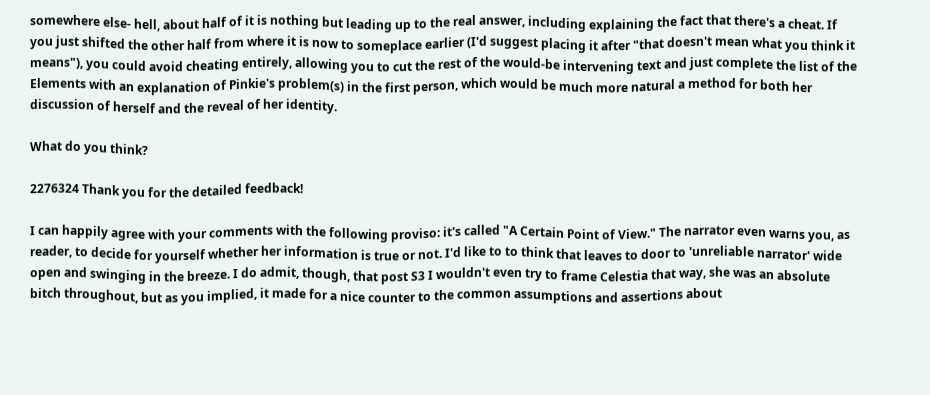somewhere else- hell, about half of it is nothing but leading up to the real answer, including explaining the fact that there's a cheat. If you just shifted the other half from where it is now to someplace earlier (I'd suggest placing it after "that doesn't mean what you think it means"), you could avoid cheating entirely, allowing you to cut the rest of the would-be intervening text and just complete the list of the Elements with an explanation of Pinkie's problem(s) in the first person, which would be much more natural a method for both her discussion of herself and the reveal of her identity.

What do you think?

2276324 Thank you for the detailed feedback!

I can happily agree with your comments with the following proviso: it's called "A Certain Point of View." The narrator even warns you, as reader, to decide for yourself whether her information is true or not. I'd like to to think that leaves to door to 'unreliable narrator' wide open and swinging in the breeze. I do admit, though, that post S3 I wouldn't even try to frame Celestia that way, she was an absolute bitch throughout, but as you implied, it made for a nice counter to the common assumptions and assertions about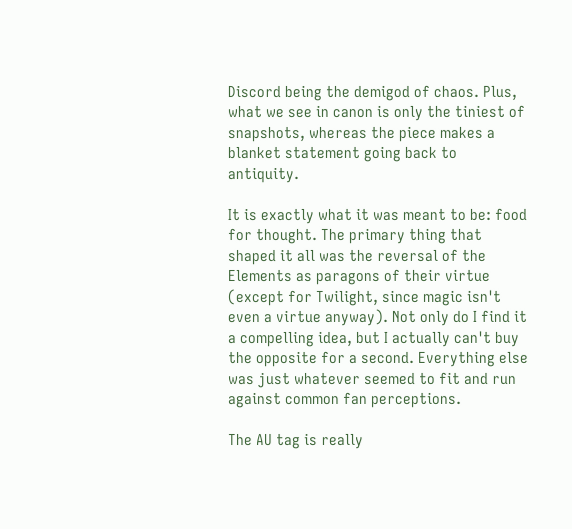Discord being the demigod of chaos. Plus, what we see in canon is only the tiniest of snapshots, whereas the piece makes a blanket statement going back to antiquity.

It is exactly what it was meant to be: food for thought. The primary thing that shaped it all was the reversal of the Elements as paragons of their virtue (except for Twilight, since magic isn't even a virtue anyway). Not only do I find it a compelling idea, but I actually can't buy the opposite for a second. Everything else was just whatever seemed to fit and run against common fan perceptions.

The AU tag is really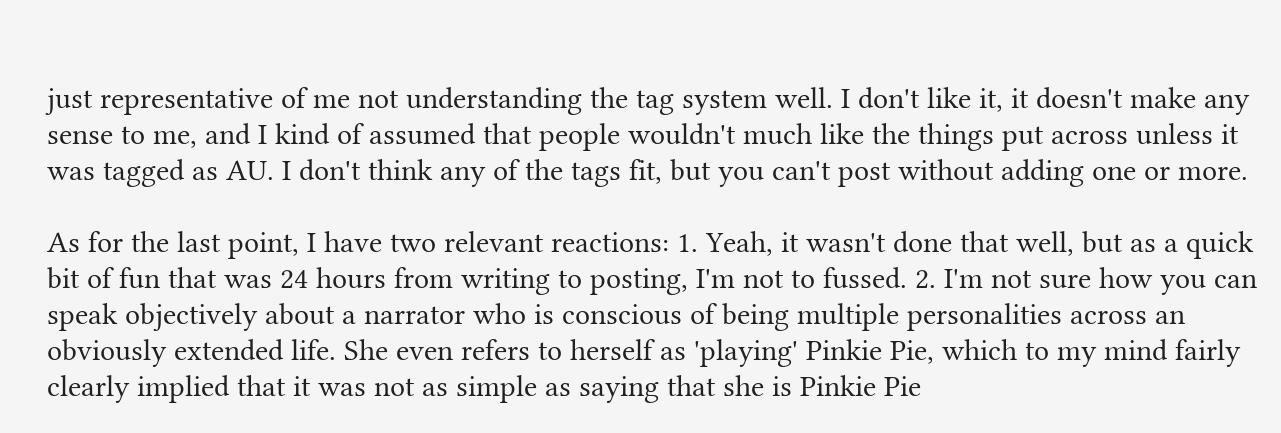just representative of me not understanding the tag system well. I don't like it, it doesn't make any sense to me, and I kind of assumed that people wouldn't much like the things put across unless it was tagged as AU. I don't think any of the tags fit, but you can't post without adding one or more.

As for the last point, I have two relevant reactions: 1. Yeah, it wasn't done that well, but as a quick bit of fun that was 24 hours from writing to posting, I'm not to fussed. 2. I'm not sure how you can speak objectively about a narrator who is conscious of being multiple personalities across an obviously extended life. She even refers to herself as 'playing' Pinkie Pie, which to my mind fairly clearly implied that it was not as simple as saying that she is Pinkie Pie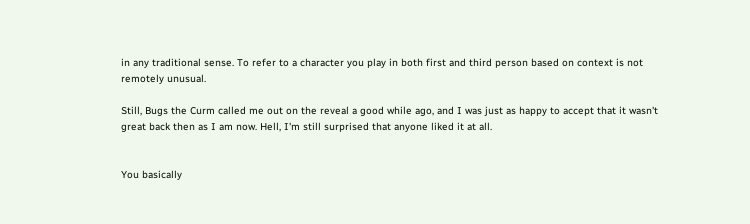in any traditional sense. To refer to a character you play in both first and third person based on context is not remotely unusual.

Still, Bugs the Curm called me out on the reveal a good while ago, and I was just as happy to accept that it wasn't great back then as I am now. Hell, I'm still surprised that anyone liked it at all.


You basically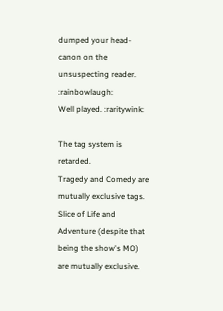dumped your head-canon on the unsuspecting reader. :rainbowlaugh:
Well played. :raritywink:

The tag system is retarded.
Tragedy and Comedy are mutually exclusive tags.
Slice of Life and Adventure (despite that being the show's MO) are mutually exclusive.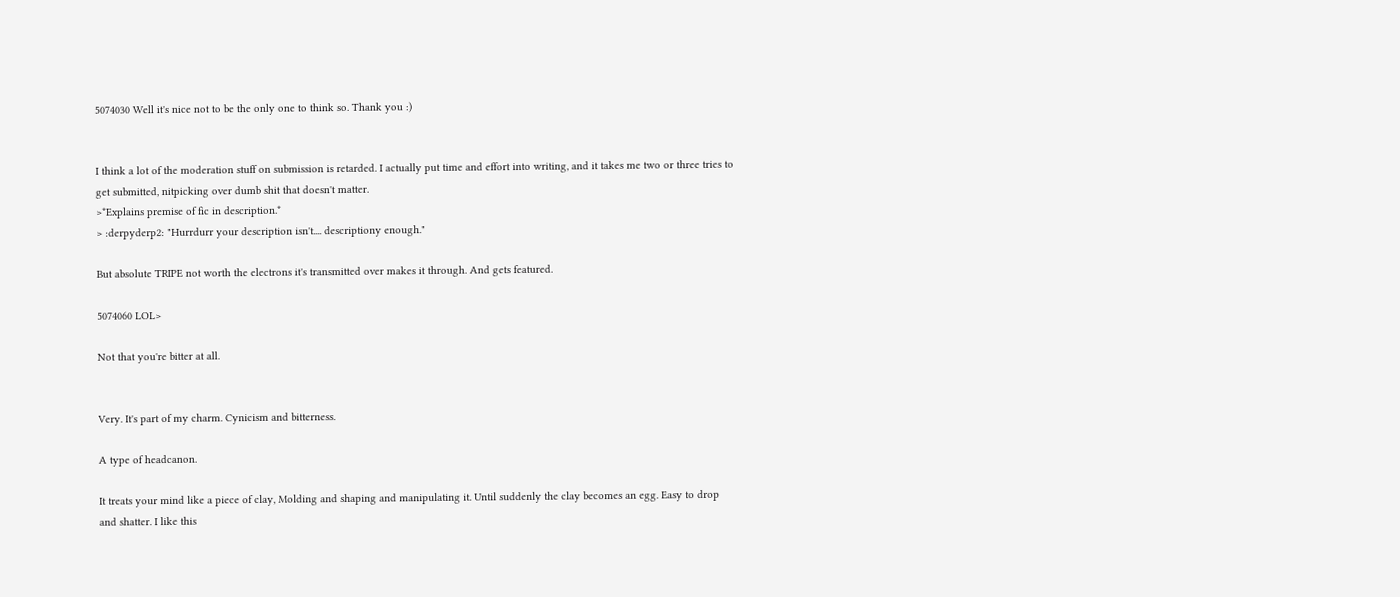5074030 Well it's nice not to be the only one to think so. Thank you :)


I think a lot of the moderation stuff on submission is retarded. I actually put time and effort into writing, and it takes me two or three tries to get submitted, nitpicking over dumb shit that doesn't matter.
>*Explains premise of fic in description.*
> :derpyderp2: "Hurrdurr your description isn't.... descriptiony enough."

But absolute TRIPE not worth the electrons it's transmitted over makes it through. And gets featured.

5074060 LOL>

Not that you're bitter at all.


Very. It's part of my charm. Cynicism and bitterness.

A type of headcanon.

It treats your mind like a piece of clay, Molding and shaping and manipulating it. Until suddenly the clay becomes an egg. Easy to drop and shatter. I like this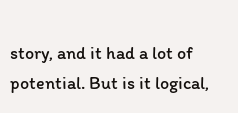story, and it had a lot of potential. But is it logical,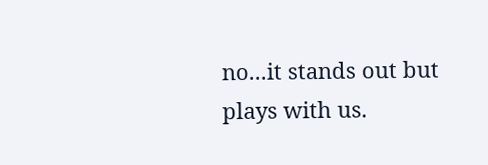no...it stands out but plays with us.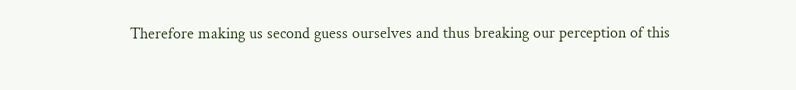Therefore making us second guess ourselves and thus breaking our perception of this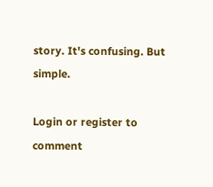story. It's confusing. But simple.

Login or register to comment